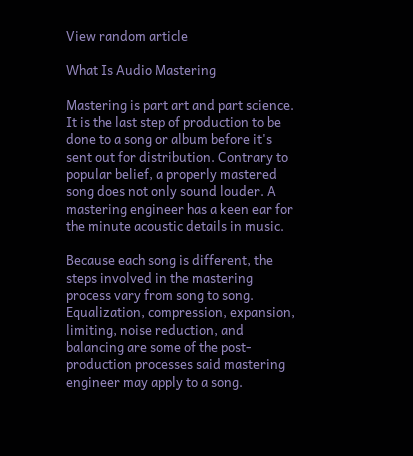View random article

What Is Audio Mastering

Mastering is part art and part science. It is the last step of production to be done to a song or album before it's sent out for distribution. Contrary to popular belief, a properly mastered song does not only sound louder. A mastering engineer has a keen ear for the minute acoustic details in music.

Because each song is different, the steps involved in the mastering process vary from song to song. Equalization, compression, expansion, limiting, noise reduction, and balancing are some of the post-production processes said mastering engineer may apply to a song.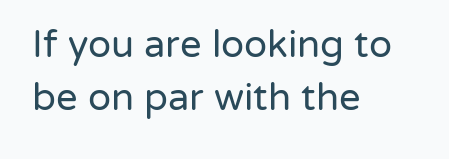If you are looking to be on par with the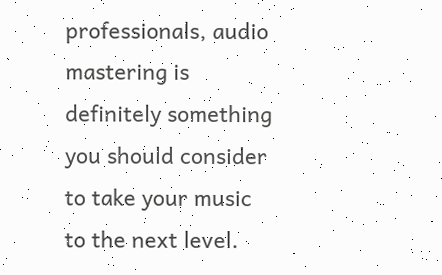professionals, audio mastering is definitely something you should consider to take your music to the next level.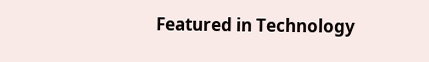Featured in Technology